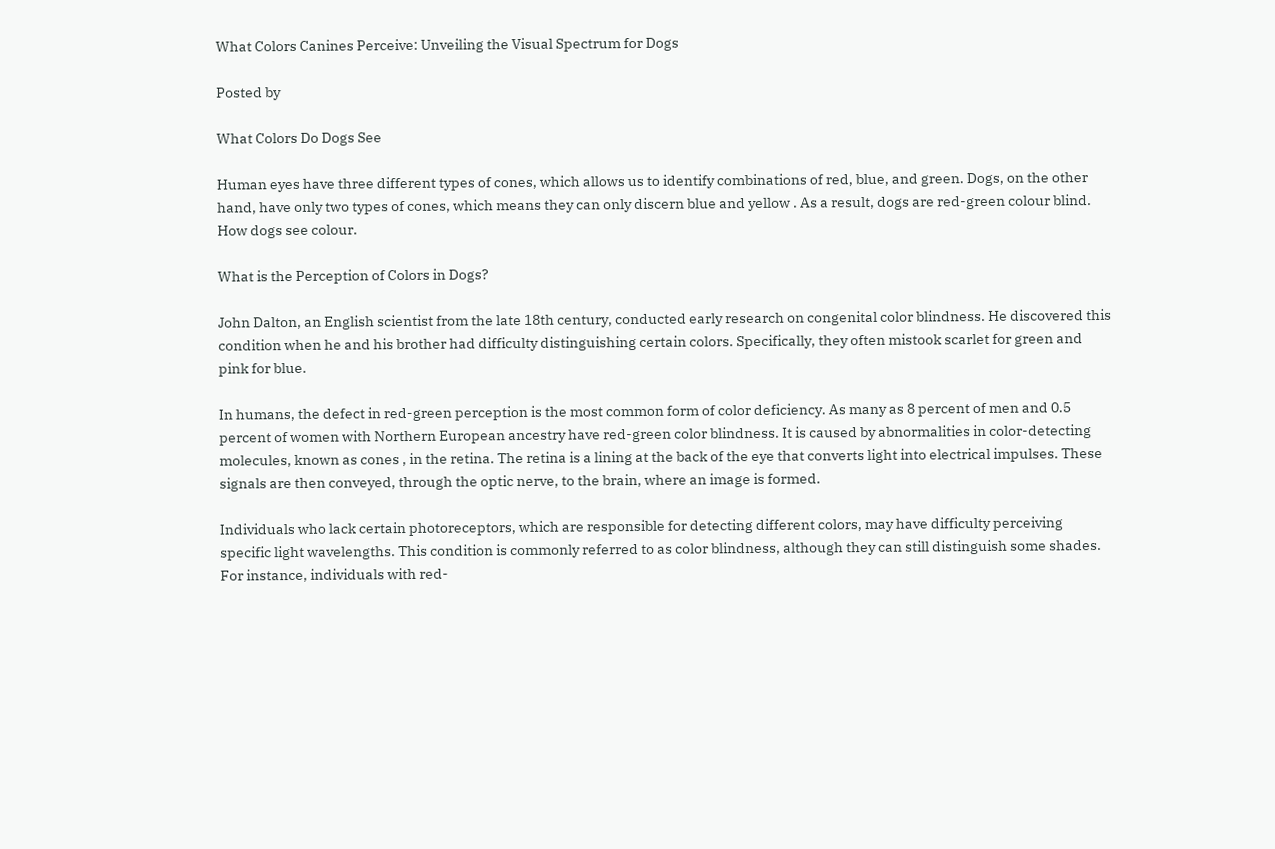What Colors Canines Perceive: Unveiling the Visual Spectrum for Dogs

Posted by

What Colors Do Dogs See

Human eyes have three different types of cones, which allows us to identify combinations of red, blue, and green. Dogs, on the other hand, have only two types of cones, which means they can only discern blue and yellow . As a result, dogs are red-green colour blind. How dogs see colour.

What is the Perception of Colors in Dogs?

John Dalton, an English scientist from the late 18th century, conducted early research on congenital color blindness. He discovered this condition when he and his brother had difficulty distinguishing certain colors. Specifically, they often mistook scarlet for green and pink for blue.

In humans, the defect in red-green perception is the most common form of color deficiency. As many as 8 percent of men and 0.5 percent of women with Northern European ancestry have red-green color blindness. It is caused by abnormalities in color-detecting molecules, known as cones , in the retina. The retina is a lining at the back of the eye that converts light into electrical impulses. These signals are then conveyed, through the optic nerve, to the brain, where an image is formed.

Individuals who lack certain photoreceptors, which are responsible for detecting different colors, may have difficulty perceiving specific light wavelengths. This condition is commonly referred to as color blindness, although they can still distinguish some shades. For instance, individuals with red-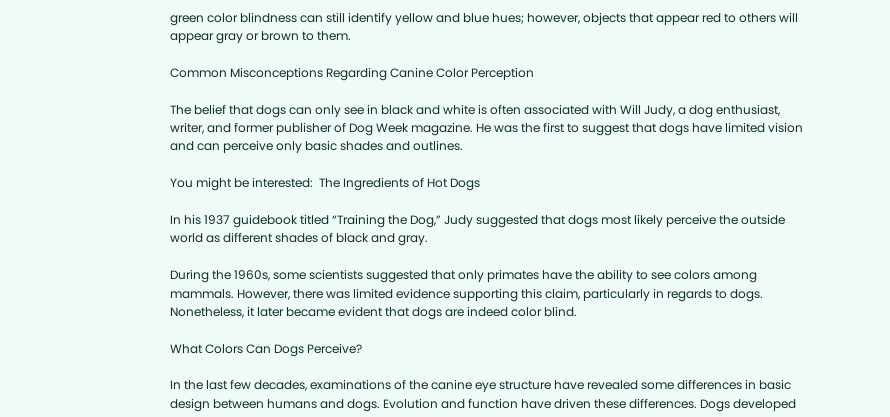green color blindness can still identify yellow and blue hues; however, objects that appear red to others will appear gray or brown to them.

Common Misconceptions Regarding Canine Color Perception

The belief that dogs can only see in black and white is often associated with Will Judy, a dog enthusiast, writer, and former publisher of Dog Week magazine. He was the first to suggest that dogs have limited vision and can perceive only basic shades and outlines.

You might be interested:  The Ingredients of Hot Dogs

In his 1937 guidebook titled “Training the Dog,” Judy suggested that dogs most likely perceive the outside world as different shades of black and gray.

During the 1960s, some scientists suggested that only primates have the ability to see colors among mammals. However, there was limited evidence supporting this claim, particularly in regards to dogs. Nonetheless, it later became evident that dogs are indeed color blind.

What Colors Can Dogs Perceive?

In the last few decades, examinations of the canine eye structure have revealed some differences in basic design between humans and dogs. Evolution and function have driven these differences. Dogs developed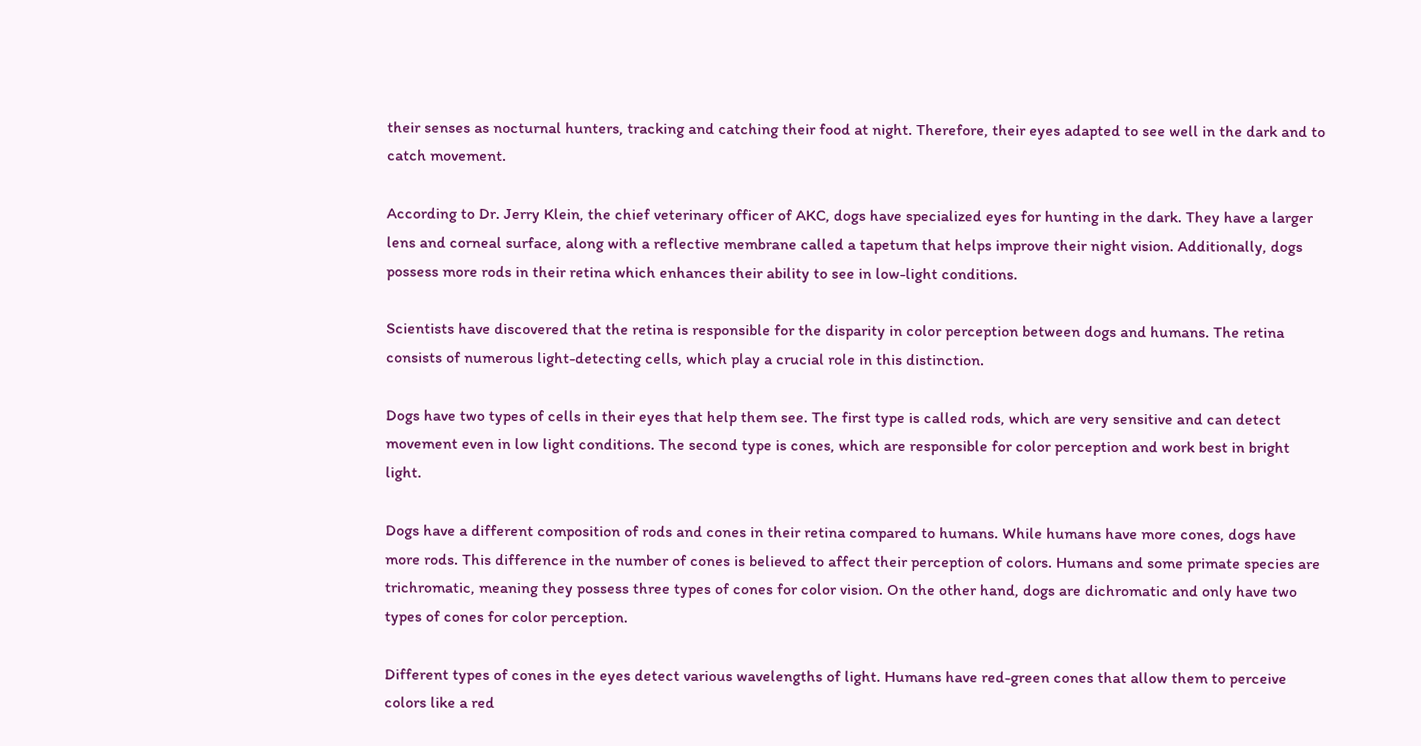their senses as nocturnal hunters, tracking and catching their food at night. Therefore, their eyes adapted to see well in the dark and to catch movement.

According to Dr. Jerry Klein, the chief veterinary officer of AKC, dogs have specialized eyes for hunting in the dark. They have a larger lens and corneal surface, along with a reflective membrane called a tapetum that helps improve their night vision. Additionally, dogs possess more rods in their retina which enhances their ability to see in low-light conditions.

Scientists have discovered that the retina is responsible for the disparity in color perception between dogs and humans. The retina consists of numerous light-detecting cells, which play a crucial role in this distinction.

Dogs have two types of cells in their eyes that help them see. The first type is called rods, which are very sensitive and can detect movement even in low light conditions. The second type is cones, which are responsible for color perception and work best in bright light.

Dogs have a different composition of rods and cones in their retina compared to humans. While humans have more cones, dogs have more rods. This difference in the number of cones is believed to affect their perception of colors. Humans and some primate species are trichromatic, meaning they possess three types of cones for color vision. On the other hand, dogs are dichromatic and only have two types of cones for color perception.

Different types of cones in the eyes detect various wavelengths of light. Humans have red-green cones that allow them to perceive colors like a red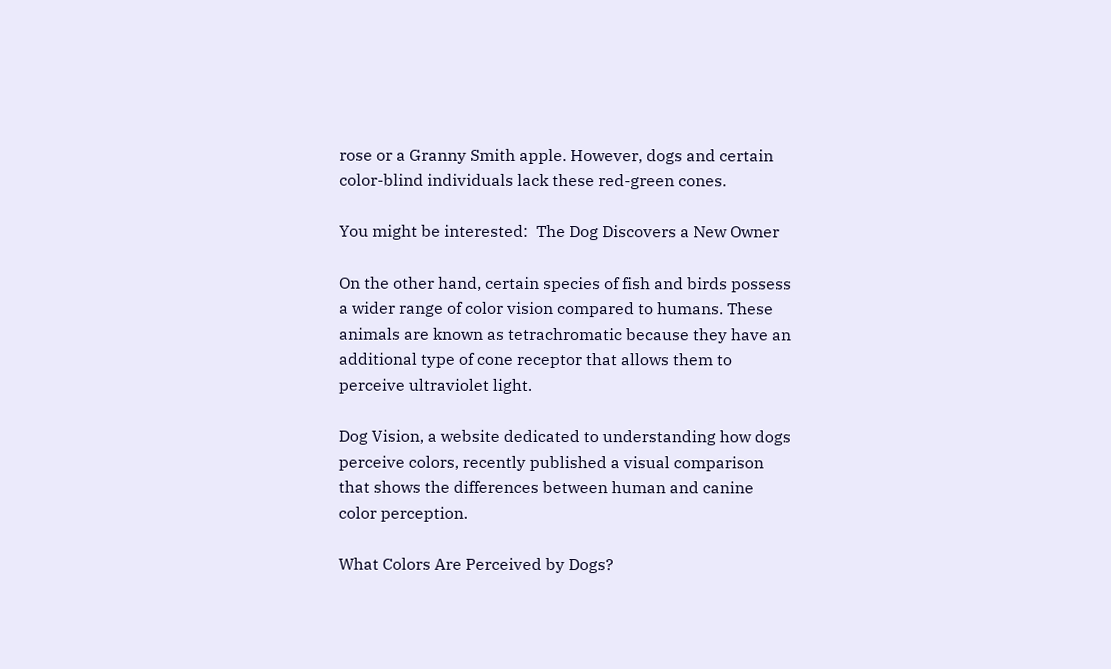rose or a Granny Smith apple. However, dogs and certain color-blind individuals lack these red-green cones.

You might be interested:  The Dog Discovers a New Owner

On the other hand, certain species of fish and birds possess a wider range of color vision compared to humans. These animals are known as tetrachromatic because they have an additional type of cone receptor that allows them to perceive ultraviolet light.

Dog Vision, a website dedicated to understanding how dogs perceive colors, recently published a visual comparison that shows the differences between human and canine color perception.

What Colors Are Perceived by Dogs?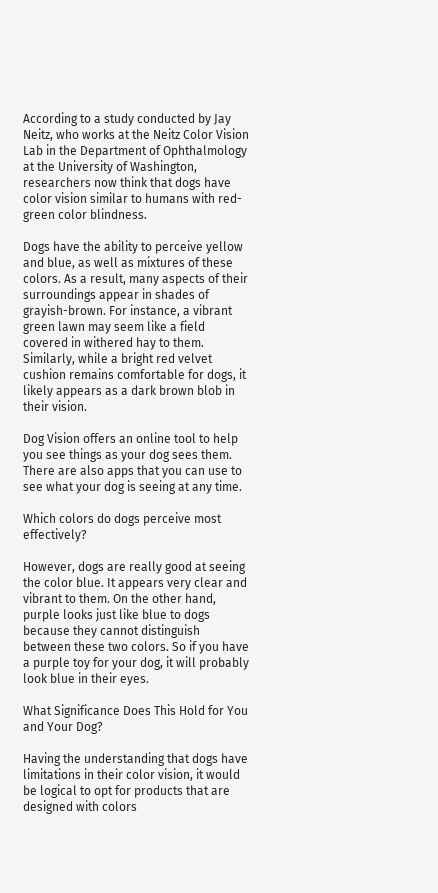According to a study conducted by Jay Neitz, who works at the Neitz Color Vision Lab in the Department of Ophthalmology at the University of Washington, researchers now think that dogs have color vision similar to humans with red-green color blindness.

Dogs have the ability to perceive yellow and blue, as well as mixtures of these colors. As a result, many aspects of their surroundings appear in shades of grayish-brown. For instance, a vibrant green lawn may seem like a field covered in withered hay to them. Similarly, while a bright red velvet cushion remains comfortable for dogs, it likely appears as a dark brown blob in their vision.

Dog Vision offers an online tool to help you see things as your dog sees them. There are also apps that you can use to see what your dog is seeing at any time.

Which colors do dogs perceive most effectively?

However, dogs are really good at seeing the color blue. It appears very clear and vibrant to them. On the other hand, purple looks just like blue to dogs because they cannot distinguish between these two colors. So if you have a purple toy for your dog, it will probably look blue in their eyes.

What Significance Does This Hold for You and Your Dog?

Having the understanding that dogs have limitations in their color vision, it would be logical to opt for products that are designed with colors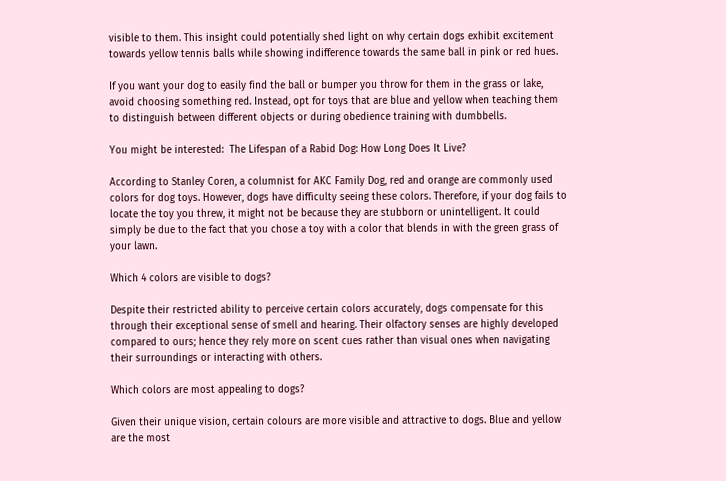visible to them. This insight could potentially shed light on why certain dogs exhibit excitement towards yellow tennis balls while showing indifference towards the same ball in pink or red hues.

If you want your dog to easily find the ball or bumper you throw for them in the grass or lake, avoid choosing something red. Instead, opt for toys that are blue and yellow when teaching them to distinguish between different objects or during obedience training with dumbbells.

You might be interested:  The Lifespan of a Rabid Dog: How Long Does It Live?

According to Stanley Coren, a columnist for AKC Family Dog, red and orange are commonly used colors for dog toys. However, dogs have difficulty seeing these colors. Therefore, if your dog fails to locate the toy you threw, it might not be because they are stubborn or unintelligent. It could simply be due to the fact that you chose a toy with a color that blends in with the green grass of your lawn.

Which 4 colors are visible to dogs?

Despite their restricted ability to perceive certain colors accurately, dogs compensate for this through their exceptional sense of smell and hearing. Their olfactory senses are highly developed compared to ours; hence they rely more on scent cues rather than visual ones when navigating their surroundings or interacting with others.

Which colors are most appealing to dogs?

Given their unique vision, certain colours are more visible and attractive to dogs. Blue and yellow are the most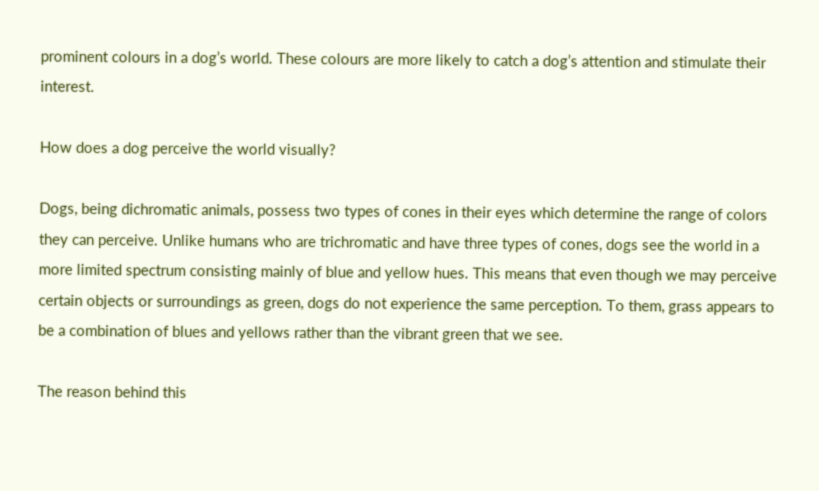prominent colours in a dog’s world. These colours are more likely to catch a dog’s attention and stimulate their interest.

How does a dog perceive the world visually?

Dogs, being dichromatic animals, possess two types of cones in their eyes which determine the range of colors they can perceive. Unlike humans who are trichromatic and have three types of cones, dogs see the world in a more limited spectrum consisting mainly of blue and yellow hues. This means that even though we may perceive certain objects or surroundings as green, dogs do not experience the same perception. To them, grass appears to be a combination of blues and yellows rather than the vibrant green that we see.

The reason behind this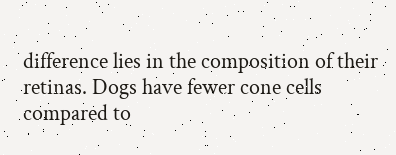difference lies in the composition of their retinas. Dogs have fewer cone cells compared to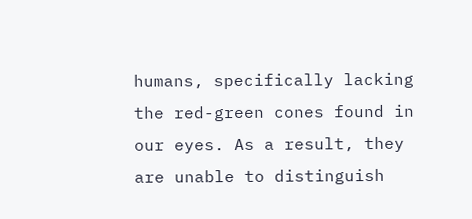humans, specifically lacking the red-green cones found in our eyes. As a result, they are unable to distinguish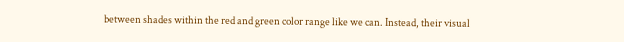between shades within the red and green color range like we can. Instead, their visual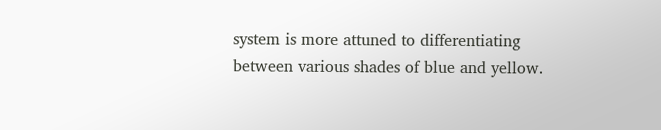system is more attuned to differentiating between various shades of blue and yellow.